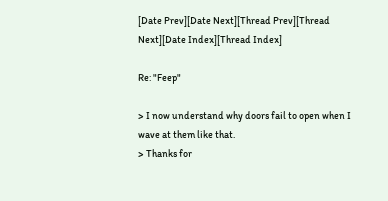[Date Prev][Date Next][Thread Prev][Thread Next][Date Index][Thread Index]

Re: "Feep"

> I now understand why doors fail to open when I wave at them like that.
> Thanks for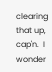clearing that up, cap'n.  I wonder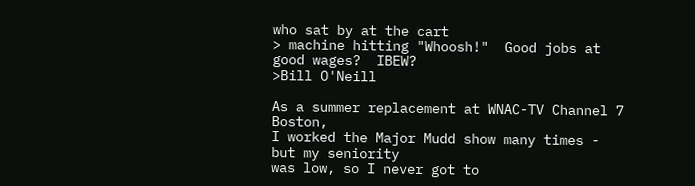who sat by at the cart
> machine hitting "Whoosh!"  Good jobs at good wages?  IBEW?
>Bill O'Neill

As a summer replacement at WNAC-TV Channel 7 Boston,
I worked the Major Mudd show many times - but my seniority
was low, so I never got to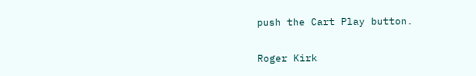push the Cart Play button.

Roger Kirk